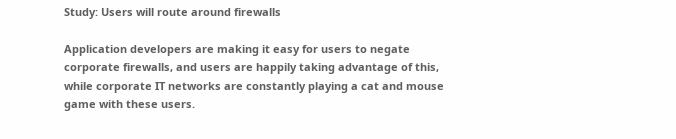Study: Users will route around firewalls

Application developers are making it easy for users to negate corporate firewalls, and users are happily taking advantage of this, while corporate IT networks are constantly playing a cat and mouse game with these users.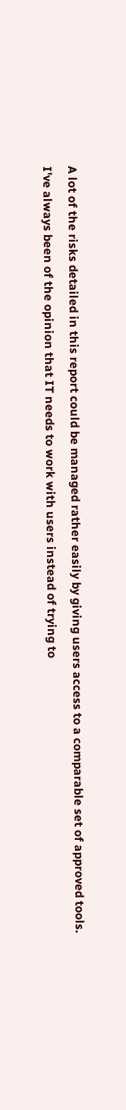A lot of the risks detailed in this report could be managed rather easily by giving users access to a comparable set of approved tools.
I've always been of the opinion that IT needs to work with users instead of trying to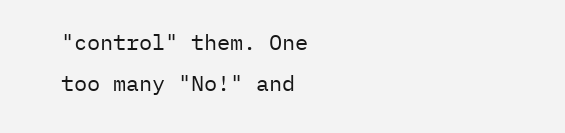"control" them. One too many "No!" and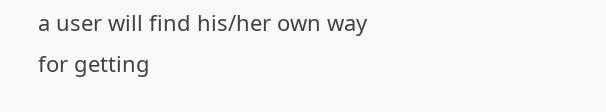a user will find his/her own way for getting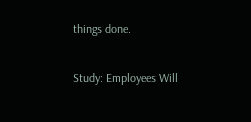things done.

Study: Employees Will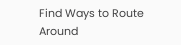Find Ways to Route Around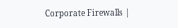Corporate Firewalls |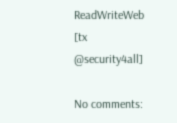ReadWriteWeb [tx @security4all]

No comments: